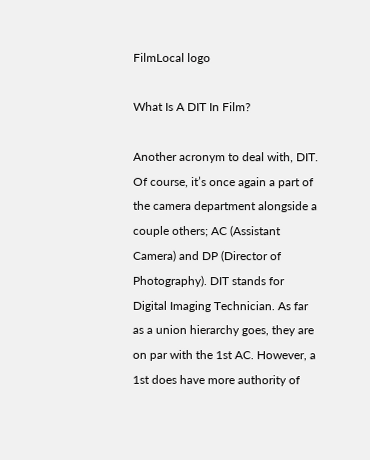FilmLocal logo

What Is A DIT In Film?

Another acronym to deal with, DIT. Of course, it’s once again a part of the camera department alongside a couple others; AC (Assistant Camera) and DP (Director of Photography). DIT stands for Digital Imaging Technician. As far as a union hierarchy goes, they are on par with the 1st AC. However, a 1st does have more authority of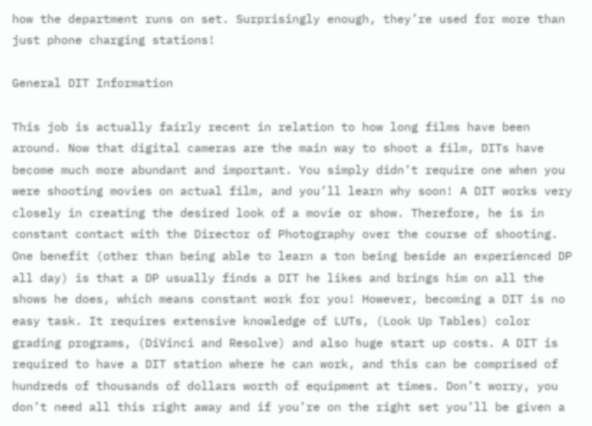how the department runs on set. Surprisingly enough, they’re used for more than just phone charging stations!

General DIT Information

This job is actually fairly recent in relation to how long films have been around. Now that digital cameras are the main way to shoot a film, DITs have become much more abundant and important. You simply didn’t require one when you were shooting movies on actual film, and you’ll learn why soon! A DIT works very closely in creating the desired look of a movie or show. Therefore, he is in constant contact with the Director of Photography over the course of shooting. One benefit (other than being able to learn a ton being beside an experienced DP all day) is that a DP usually finds a DIT he likes and brings him on all the shows he does, which means constant work for you! However, becoming a DIT is no easy task. It requires extensive knowledge of LUTs, (Look Up Tables) color grading programs, (DiVinci and Resolve) and also huge start up costs. A DIT is required to have a DIT station where he can work, and this can be comprised of hundreds of thousands of dollars worth of equipment at times. Don’t worry, you don’t need all this right away and if you’re on the right set you’ll be given a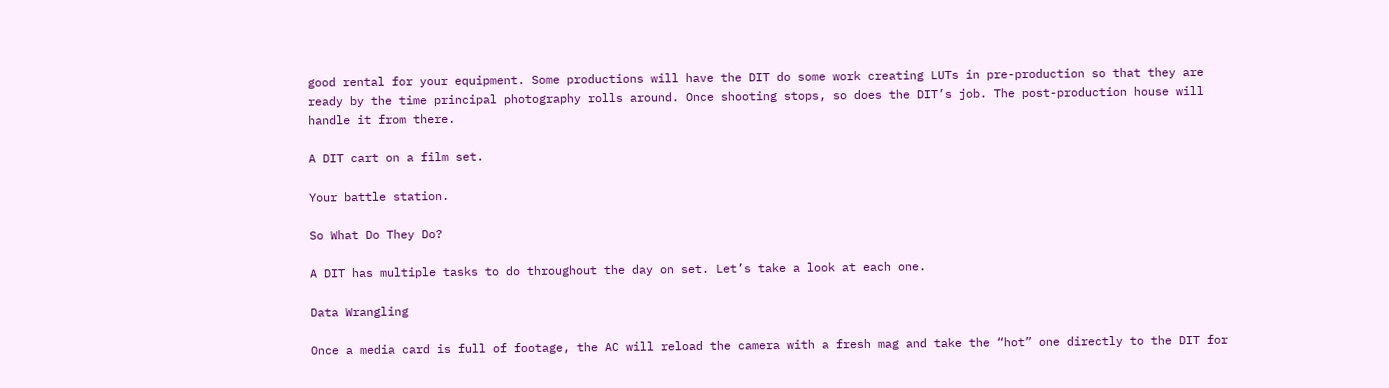good rental for your equipment. Some productions will have the DIT do some work creating LUTs in pre-production so that they are ready by the time principal photography rolls around. Once shooting stops, so does the DIT’s job. The post-production house will handle it from there.

A DIT cart on a film set.

Your battle station.

So What Do They Do?

A DIT has multiple tasks to do throughout the day on set. Let’s take a look at each one.

Data Wrangling

Once a media card is full of footage, the AC will reload the camera with a fresh mag and take the “hot” one directly to the DIT for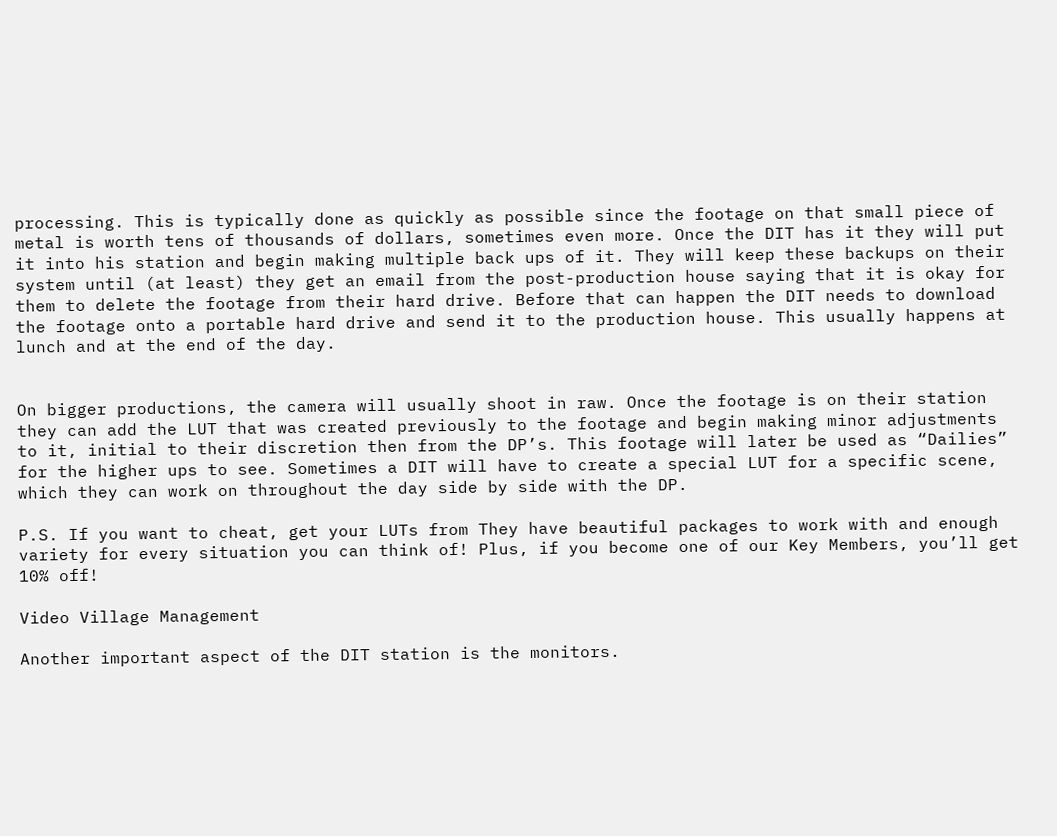processing. This is typically done as quickly as possible since the footage on that small piece of metal is worth tens of thousands of dollars, sometimes even more. Once the DIT has it they will put it into his station and begin making multiple back ups of it. They will keep these backups on their system until (at least) they get an email from the post-production house saying that it is okay for them to delete the footage from their hard drive. Before that can happen the DIT needs to download the footage onto a portable hard drive and send it to the production house. This usually happens at lunch and at the end of the day.


On bigger productions, the camera will usually shoot in raw. Once the footage is on their station they can add the LUT that was created previously to the footage and begin making minor adjustments to it, initial to their discretion then from the DP’s. This footage will later be used as “Dailies” for the higher ups to see. Sometimes a DIT will have to create a special LUT for a specific scene, which they can work on throughout the day side by side with the DP.

P.S. If you want to cheat, get your LUTs from They have beautiful packages to work with and enough variety for every situation you can think of! Plus, if you become one of our Key Members, you’ll get 10% off!

Video Village Management

Another important aspect of the DIT station is the monitors.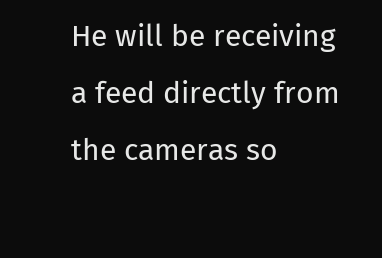He will be receiving a feed directly from the cameras so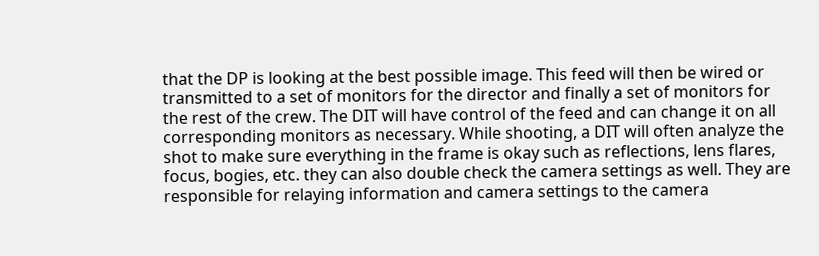that the DP is looking at the best possible image. This feed will then be wired or transmitted to a set of monitors for the director and finally a set of monitors for the rest of the crew. The DIT will have control of the feed and can change it on all corresponding monitors as necessary. While shooting, a DIT will often analyze the shot to make sure everything in the frame is okay such as reflections, lens flares, focus, bogies, etc. they can also double check the camera settings as well. They are responsible for relaying information and camera settings to the camera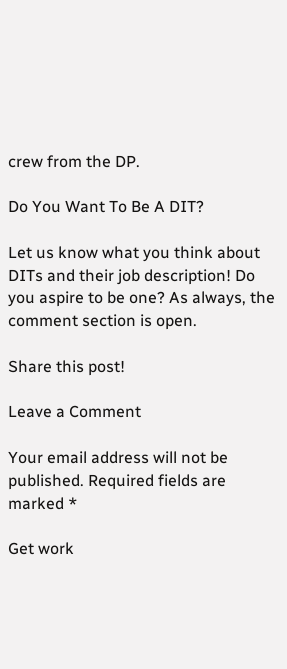crew from the DP.

Do You Want To Be A DIT?

Let us know what you think about DITs and their job description! Do you aspire to be one? As always, the comment section is open.

Share this post!

Leave a Comment

Your email address will not be published. Required fields are marked *

Get work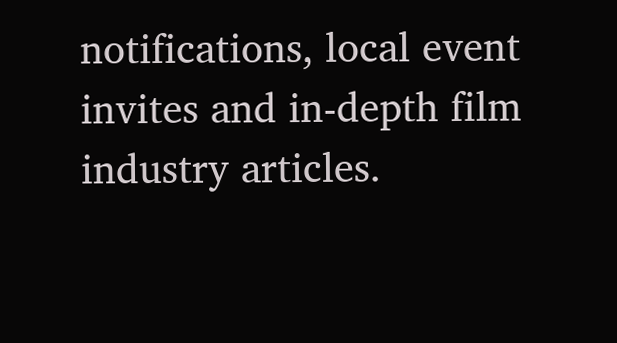notifications, local event invites and in-depth film industry articles.